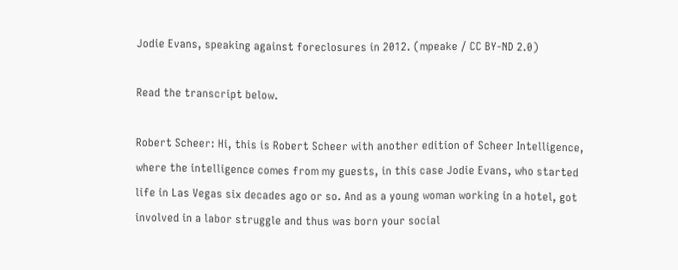Jodie Evans, speaking against foreclosures in 2012. (mpeake / CC BY-ND 2.0)

Read the transcript below.

Robert Scheer: Hi, this is Robert Scheer with another edition of Scheer Intelligence, where the intelligence comes from my guests, in this case Jodie Evans, who started life in Las Vegas six decades ago or so. And as a young woman working in a hotel, got involved in a labor struggle and thus was born your social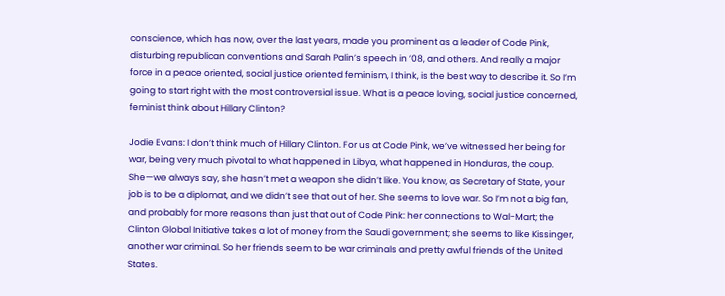conscience, which has now, over the last years, made you prominent as a leader of Code Pink, disturbing republican conventions and Sarah Palin’s speech in ’08, and others. And really a major force in a peace oriented, social justice oriented feminism, I think, is the best way to describe it. So I’m going to start right with the most controversial issue. What is a peace loving, social justice concerned, feminist think about Hillary Clinton?

Jodie Evans: I don’t think much of Hillary Clinton. For us at Code Pink, we’ve witnessed her being for war, being very much pivotal to what happened in Libya, what happened in Honduras, the coup. She—we always say, she hasn’t met a weapon she didn’t like. You know, as Secretary of State, your job is to be a diplomat, and we didn’t see that out of her. She seems to love war. So I’m not a big fan, and probably for more reasons than just that out of Code Pink: her connections to Wal-Mart; the Clinton Global Initiative takes a lot of money from the Saudi government; she seems to like Kissinger, another war criminal. So her friends seem to be war criminals and pretty awful friends of the United States.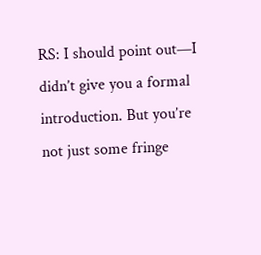RS: I should point out—I didn’t give you a formal introduction. But you’re not just some fringe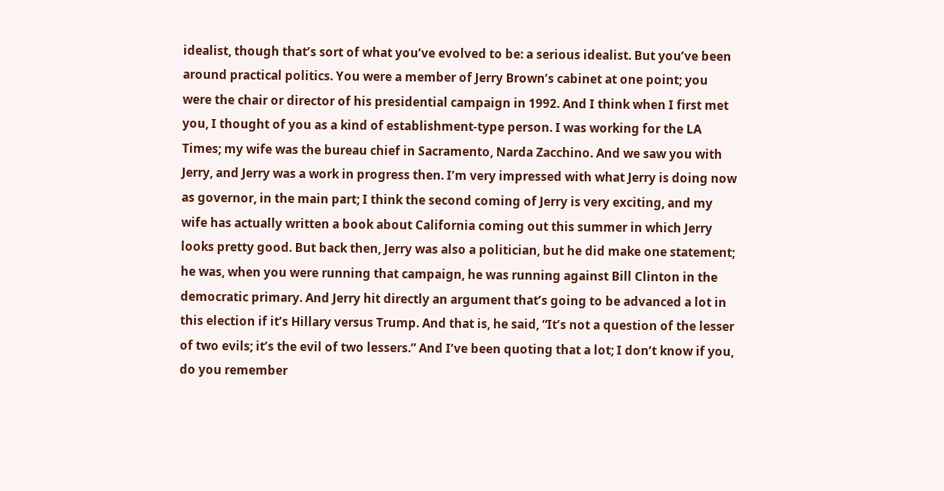idealist, though that’s sort of what you’ve evolved to be: a serious idealist. But you’ve been around practical politics. You were a member of Jerry Brown’s cabinet at one point; you were the chair or director of his presidential campaign in 1992. And I think when I first met you, I thought of you as a kind of establishment-type person. I was working for the LA Times; my wife was the bureau chief in Sacramento, Narda Zacchino. And we saw you with Jerry, and Jerry was a work in progress then. I’m very impressed with what Jerry is doing now as governor, in the main part; I think the second coming of Jerry is very exciting, and my wife has actually written a book about California coming out this summer in which Jerry looks pretty good. But back then, Jerry was also a politician, but he did make one statement; he was, when you were running that campaign, he was running against Bill Clinton in the democratic primary. And Jerry hit directly an argument that’s going to be advanced a lot in this election if it’s Hillary versus Trump. And that is, he said, “It’s not a question of the lesser of two evils; it’s the evil of two lessers.” And I’ve been quoting that a lot; I don’t know if you, do you remember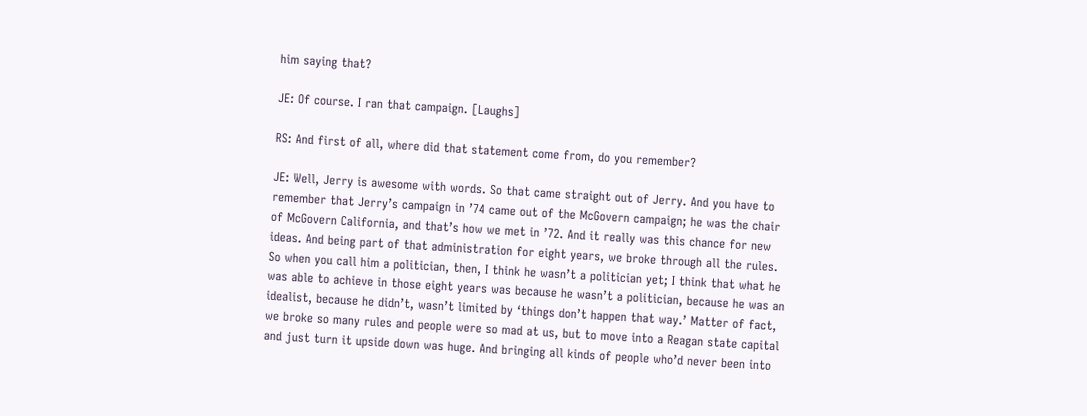him saying that?

JE: Of course. I ran that campaign. [Laughs]

RS: And first of all, where did that statement come from, do you remember?

JE: Well, Jerry is awesome with words. So that came straight out of Jerry. And you have to remember that Jerry’s campaign in ’74 came out of the McGovern campaign; he was the chair of McGovern California, and that’s how we met in ’72. And it really was this chance for new ideas. And being part of that administration for eight years, we broke through all the rules. So when you call him a politician, then, I think he wasn’t a politician yet; I think that what he was able to achieve in those eight years was because he wasn’t a politician, because he was an idealist, because he didn’t, wasn’t limited by ‘things don’t happen that way.’ Matter of fact, we broke so many rules and people were so mad at us, but to move into a Reagan state capital and just turn it upside down was huge. And bringing all kinds of people who’d never been into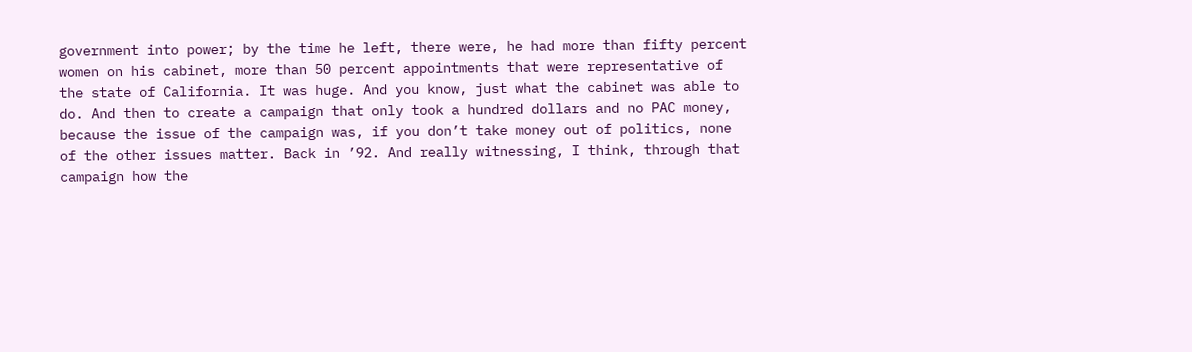government into power; by the time he left, there were, he had more than fifty percent women on his cabinet, more than 50 percent appointments that were representative of the state of California. It was huge. And you know, just what the cabinet was able to do. And then to create a campaign that only took a hundred dollars and no PAC money, because the issue of the campaign was, if you don’t take money out of politics, none of the other issues matter. Back in ’92. And really witnessing, I think, through that campaign how the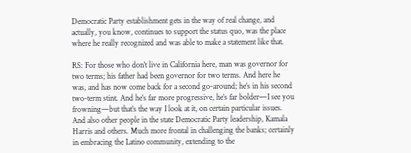Democratic Party establishment gets in the way of real change, and actually, you know, continues to support the status quo, was the place where he really recognized and was able to make a statement like that.

RS: For those who don’t live in California here, man was governor for two terms; his father had been governor for two terms. And here he was, and has now come back for a second go-around; he’s in his second two-term stint. And he’s far more progressive, he’s far bolder—I see you frowning—but that’s the way I look at it, on certain particular issues. And also other people in the state Democratic Party leadership, Kamala Harris and others. Much more frontal in challenging the banks; certainly in embracing the Latino community, extending to the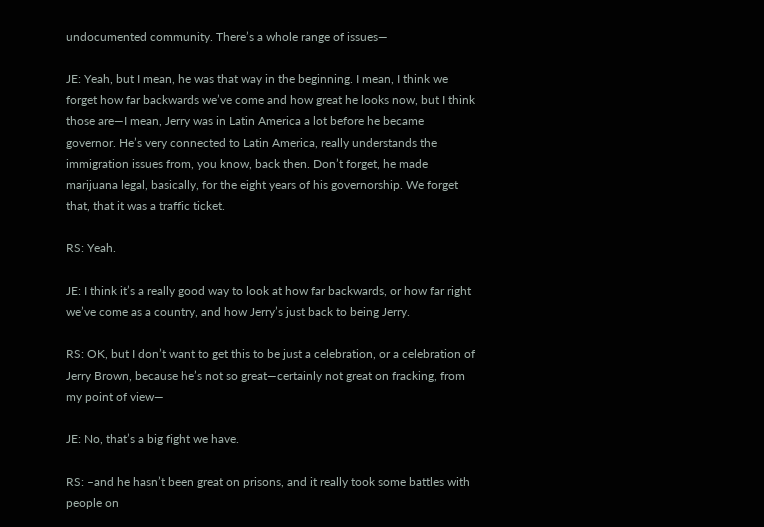undocumented community. There’s a whole range of issues—

JE: Yeah, but I mean, he was that way in the beginning. I mean, I think we forget how far backwards we’ve come and how great he looks now, but I think those are—I mean, Jerry was in Latin America a lot before he became governor. He’s very connected to Latin America, really understands the immigration issues from, you know, back then. Don’t forget, he made marijuana legal, basically, for the eight years of his governorship. We forget that, that it was a traffic ticket.

RS: Yeah.

JE: I think it’s a really good way to look at how far backwards, or how far right we’ve come as a country, and how Jerry’s just back to being Jerry.

RS: OK, but I don’t want to get this to be just a celebration, or a celebration of Jerry Brown, because he’s not so great—certainly not great on fracking, from my point of view—

JE: No, that’s a big fight we have.

RS: –and he hasn’t been great on prisons, and it really took some battles with people on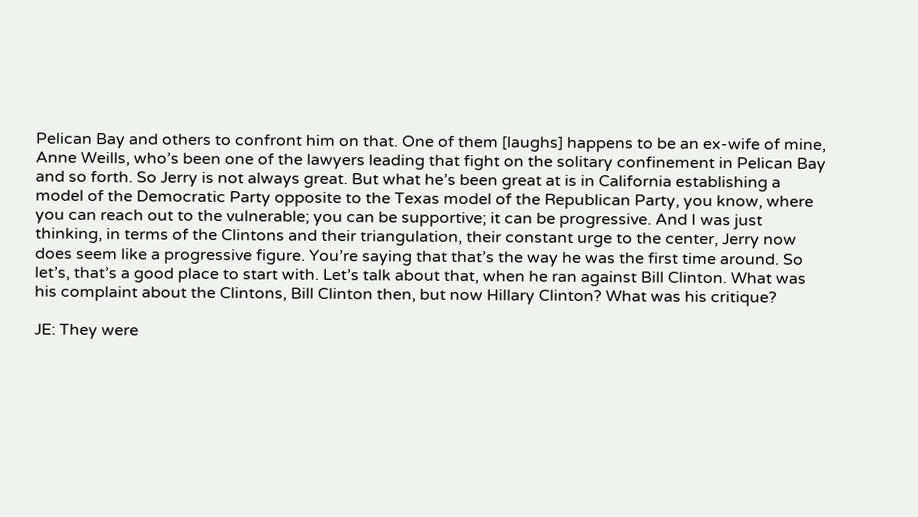Pelican Bay and others to confront him on that. One of them [laughs] happens to be an ex-wife of mine, Anne Weills, who’s been one of the lawyers leading that fight on the solitary confinement in Pelican Bay and so forth. So Jerry is not always great. But what he’s been great at is in California establishing a model of the Democratic Party opposite to the Texas model of the Republican Party, you know, where you can reach out to the vulnerable; you can be supportive; it can be progressive. And I was just thinking, in terms of the Clintons and their triangulation, their constant urge to the center, Jerry now does seem like a progressive figure. You’re saying that that’s the way he was the first time around. So let’s, that’s a good place to start with. Let’s talk about that, when he ran against Bill Clinton. What was his complaint about the Clintons, Bill Clinton then, but now Hillary Clinton? What was his critique?

JE: They were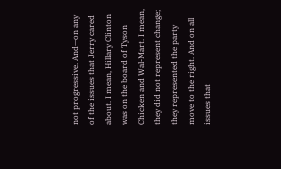not progressive. And—on any of the issues that Jerry cared about. I mean, Hillary Clinton was on the board of Tyson Chicken and Wal-Mart. I mean, they did not represent change; they represented the party move to the right. And on all issues that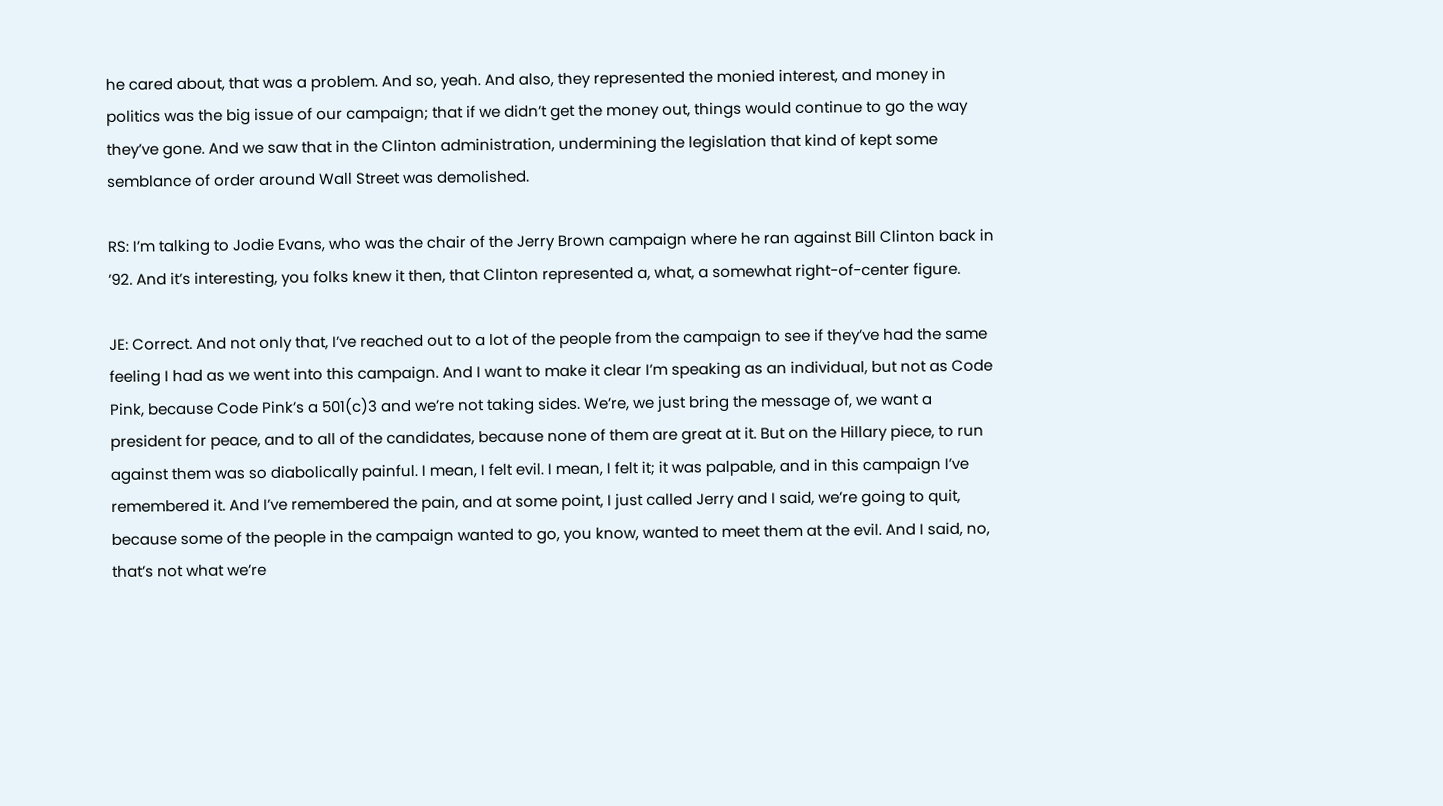he cared about, that was a problem. And so, yeah. And also, they represented the monied interest, and money in politics was the big issue of our campaign; that if we didn’t get the money out, things would continue to go the way they’ve gone. And we saw that in the Clinton administration, undermining the legislation that kind of kept some semblance of order around Wall Street was demolished.

RS: I’m talking to Jodie Evans, who was the chair of the Jerry Brown campaign where he ran against Bill Clinton back in ’92. And it’s interesting, you folks knew it then, that Clinton represented a, what, a somewhat right-of-center figure.

JE: Correct. And not only that, I’ve reached out to a lot of the people from the campaign to see if they’ve had the same feeling I had as we went into this campaign. And I want to make it clear I’m speaking as an individual, but not as Code Pink, because Code Pink’s a 501(c)3 and we’re not taking sides. We’re, we just bring the message of, we want a president for peace, and to all of the candidates, because none of them are great at it. But on the Hillary piece, to run against them was so diabolically painful. I mean, I felt evil. I mean, I felt it; it was palpable, and in this campaign I’ve remembered it. And I’ve remembered the pain, and at some point, I just called Jerry and I said, we’re going to quit, because some of the people in the campaign wanted to go, you know, wanted to meet them at the evil. And I said, no, that’s not what we’re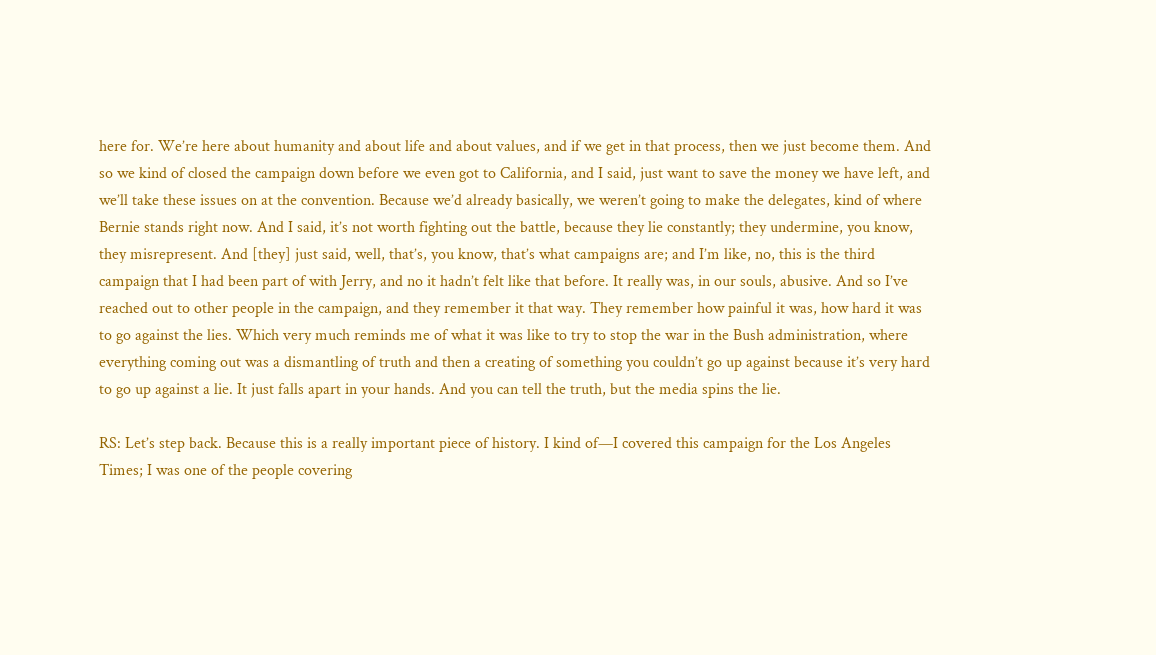here for. We’re here about humanity and about life and about values, and if we get in that process, then we just become them. And so we kind of closed the campaign down before we even got to California, and I said, just want to save the money we have left, and we’ll take these issues on at the convention. Because we’d already basically, we weren’t going to make the delegates, kind of where Bernie stands right now. And I said, it’s not worth fighting out the battle, because they lie constantly; they undermine, you know, they misrepresent. And [they] just said, well, that’s, you know, that’s what campaigns are; and I’m like, no, this is the third campaign that I had been part of with Jerry, and no it hadn’t felt like that before. It really was, in our souls, abusive. And so I’ve reached out to other people in the campaign, and they remember it that way. They remember how painful it was, how hard it was to go against the lies. Which very much reminds me of what it was like to try to stop the war in the Bush administration, where everything coming out was a dismantling of truth and then a creating of something you couldn’t go up against because it’s very hard to go up against a lie. It just falls apart in your hands. And you can tell the truth, but the media spins the lie.

RS: Let’s step back. Because this is a really important piece of history. I kind of—I covered this campaign for the Los Angeles Times; I was one of the people covering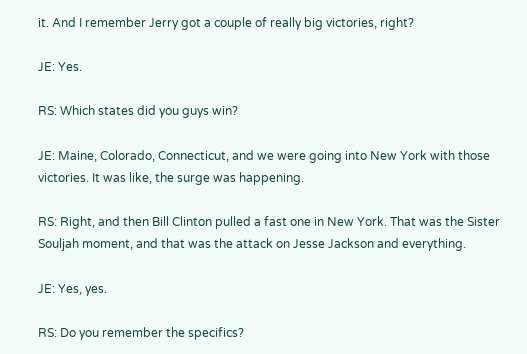it. And I remember Jerry got a couple of really big victories, right?

JE: Yes.

RS: Which states did you guys win?

JE: Maine, Colorado, Connecticut, and we were going into New York with those victories. It was like, the surge was happening.

RS: Right, and then Bill Clinton pulled a fast one in New York. That was the Sister Souljah moment, and that was the attack on Jesse Jackson and everything.

JE: Yes, yes.

RS: Do you remember the specifics?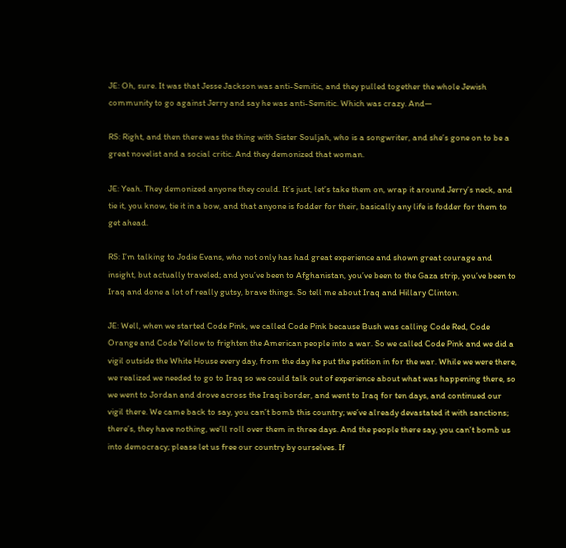JE: Oh, sure. It was that Jesse Jackson was anti-Semitic, and they pulled together the whole Jewish community to go against Jerry and say he was anti-Semitic. Which was crazy. And—

RS: Right, and then there was the thing with Sister Souljah, who is a songwriter, and she’s gone on to be a great novelist and a social critic. And they demonized that woman.

JE: Yeah. They demonized anyone they could. It’s just, let’s take them on, wrap it around Jerry’s neck, and tie it, you know, tie it in a bow, and that anyone is fodder for their, basically any life is fodder for them to get ahead.

RS: I’m talking to Jodie Evans, who not only has had great experience and shown great courage and insight, but actually traveled; and you’ve been to Afghanistan, you’ve been to the Gaza strip, you’ve been to Iraq and done a lot of really gutsy, brave things. So tell me about Iraq and Hillary Clinton.

JE: Well, when we started Code Pink, we called Code Pink because Bush was calling Code Red, Code Orange and Code Yellow to frighten the American people into a war. So we called Code Pink and we did a vigil outside the White House every day, from the day he put the petition in for the war. While we were there, we realized we needed to go to Iraq so we could talk out of experience about what was happening there, so we went to Jordan and drove across the Iraqi border, and went to Iraq for ten days, and continued our vigil there. We came back to say, you can’t bomb this country; we’ve already devastated it with sanctions; there’s, they have nothing, we’ll roll over them in three days. And the people there say, you can’t bomb us into democracy; please let us free our country by ourselves. If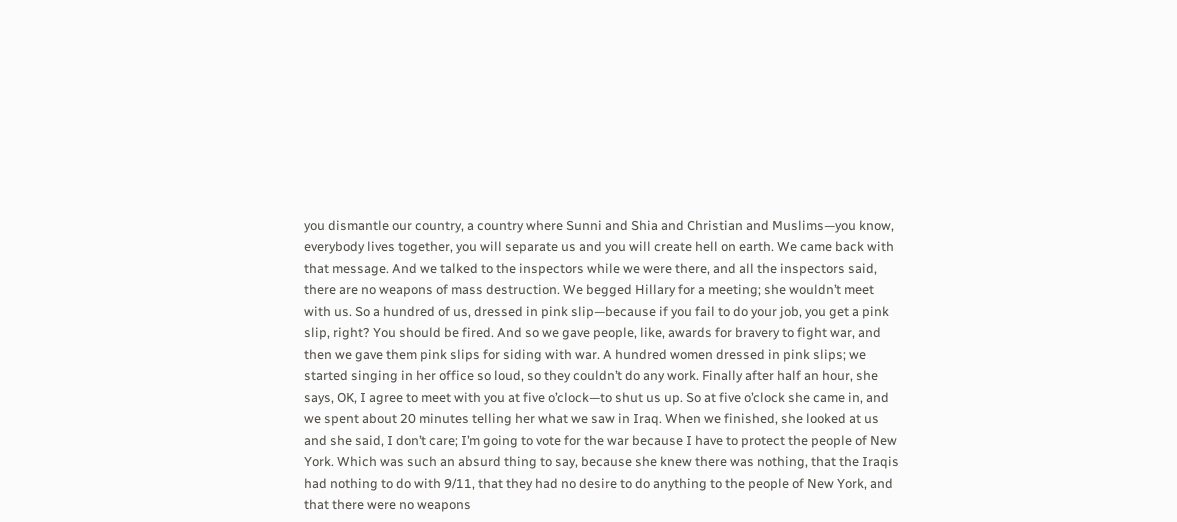you dismantle our country, a country where Sunni and Shia and Christian and Muslims—you know, everybody lives together, you will separate us and you will create hell on earth. We came back with that message. And we talked to the inspectors while we were there, and all the inspectors said, there are no weapons of mass destruction. We begged Hillary for a meeting; she wouldn’t meet with us. So a hundred of us, dressed in pink slip—because if you fail to do your job, you get a pink slip, right? You should be fired. And so we gave people, like, awards for bravery to fight war, and then we gave them pink slips for siding with war. A hundred women dressed in pink slips; we started singing in her office so loud, so they couldn’t do any work. Finally after half an hour, she says, OK, I agree to meet with you at five o’clock—to shut us up. So at five o’clock she came in, and we spent about 20 minutes telling her what we saw in Iraq. When we finished, she looked at us and she said, I don’t care; I’m going to vote for the war because I have to protect the people of New York. Which was such an absurd thing to say, because she knew there was nothing, that the Iraqis had nothing to do with 9/11, that they had no desire to do anything to the people of New York, and that there were no weapons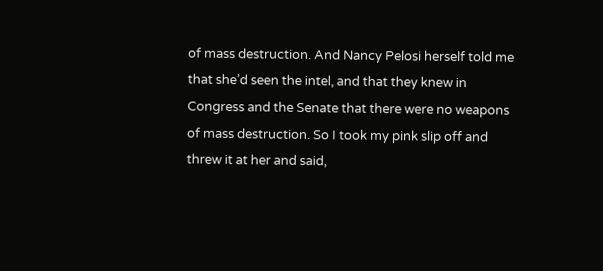of mass destruction. And Nancy Pelosi herself told me that she’d seen the intel, and that they knew in Congress and the Senate that there were no weapons of mass destruction. So I took my pink slip off and threw it at her and said,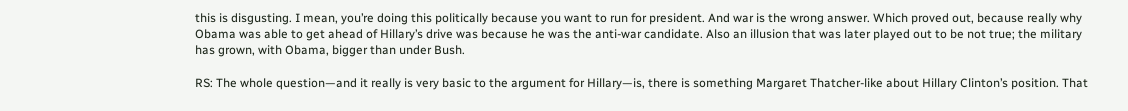this is disgusting. I mean, you’re doing this politically because you want to run for president. And war is the wrong answer. Which proved out, because really why Obama was able to get ahead of Hillary’s drive was because he was the anti-war candidate. Also an illusion that was later played out to be not true; the military has grown, with Obama, bigger than under Bush.

RS: The whole question—and it really is very basic to the argument for Hillary—is, there is something Margaret Thatcher-like about Hillary Clinton’s position. That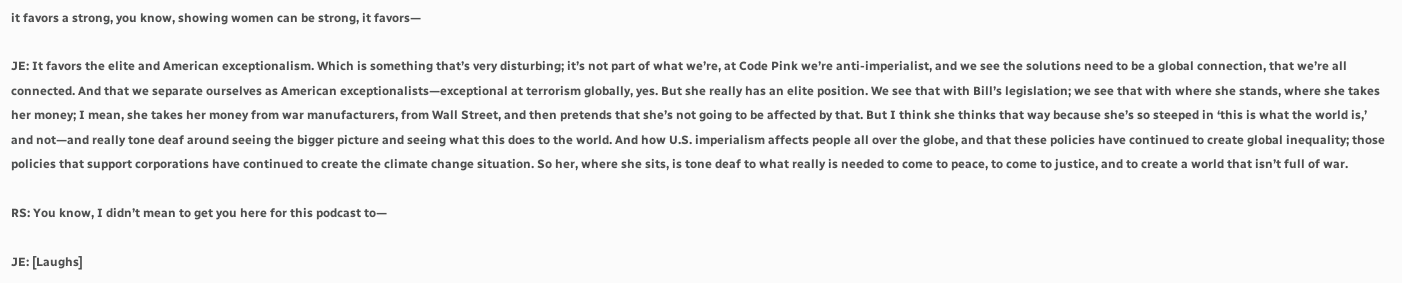it favors a strong, you know, showing women can be strong, it favors—

JE: It favors the elite and American exceptionalism. Which is something that’s very disturbing; it’s not part of what we’re, at Code Pink we’re anti-imperialist, and we see the solutions need to be a global connection, that we’re all connected. And that we separate ourselves as American exceptionalists—exceptional at terrorism globally, yes. But she really has an elite position. We see that with Bill’s legislation; we see that with where she stands, where she takes her money; I mean, she takes her money from war manufacturers, from Wall Street, and then pretends that she’s not going to be affected by that. But I think she thinks that way because she’s so steeped in ‘this is what the world is,’ and not—and really tone deaf around seeing the bigger picture and seeing what this does to the world. And how U.S. imperialism affects people all over the globe, and that these policies have continued to create global inequality; those policies that support corporations have continued to create the climate change situation. So her, where she sits, is tone deaf to what really is needed to come to peace, to come to justice, and to create a world that isn’t full of war.

RS: You know, I didn’t mean to get you here for this podcast to—

JE: [Laughs]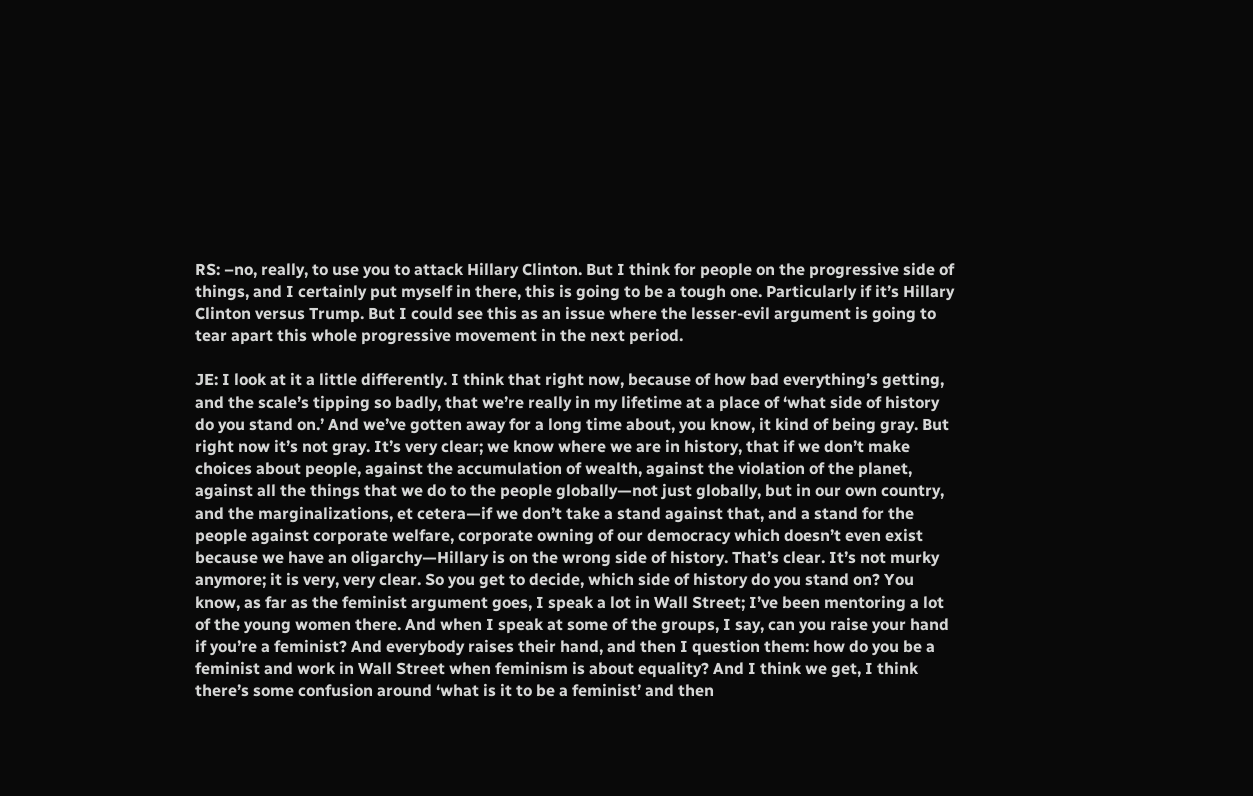RS: –no, really, to use you to attack Hillary Clinton. But I think for people on the progressive side of things, and I certainly put myself in there, this is going to be a tough one. Particularly if it’s Hillary Clinton versus Trump. But I could see this as an issue where the lesser-evil argument is going to tear apart this whole progressive movement in the next period.

JE: I look at it a little differently. I think that right now, because of how bad everything’s getting, and the scale’s tipping so badly, that we’re really in my lifetime at a place of ‘what side of history do you stand on.’ And we’ve gotten away for a long time about, you know, it kind of being gray. But right now it’s not gray. It’s very clear; we know where we are in history, that if we don’t make choices about people, against the accumulation of wealth, against the violation of the planet, against all the things that we do to the people globally—not just globally, but in our own country, and the marginalizations, et cetera—if we don’t take a stand against that, and a stand for the people against corporate welfare, corporate owning of our democracy which doesn’t even exist because we have an oligarchy—Hillary is on the wrong side of history. That’s clear. It’s not murky anymore; it is very, very clear. So you get to decide, which side of history do you stand on? You know, as far as the feminist argument goes, I speak a lot in Wall Street; I’ve been mentoring a lot of the young women there. And when I speak at some of the groups, I say, can you raise your hand if you’re a feminist? And everybody raises their hand, and then I question them: how do you be a feminist and work in Wall Street when feminism is about equality? And I think we get, I think there’s some confusion around ‘what is it to be a feminist’ and then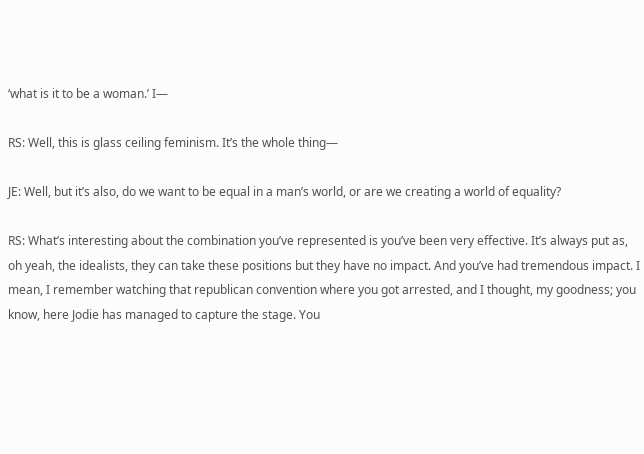‘what is it to be a woman.’ I—

RS: Well, this is glass ceiling feminism. It’s the whole thing—

JE: Well, but it’s also, do we want to be equal in a man’s world, or are we creating a world of equality?

RS: What’s interesting about the combination you’ve represented is you’ve been very effective. It’s always put as, oh yeah, the idealists, they can take these positions but they have no impact. And you’ve had tremendous impact. I mean, I remember watching that republican convention where you got arrested, and I thought, my goodness; you know, here Jodie has managed to capture the stage. You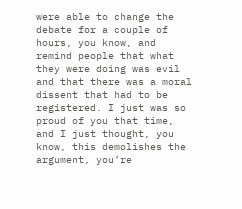were able to change the debate for a couple of hours, you know, and remind people that what they were doing was evil and that there was a moral dissent that had to be registered. I just was so proud of you that time, and I just thought, you know, this demolishes the argument, you’re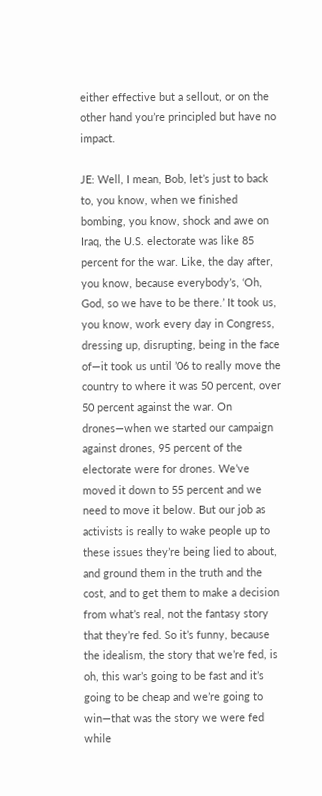either effective but a sellout, or on the other hand you’re principled but have no impact.

JE: Well, I mean, Bob, let’s just to back to, you know, when we finished bombing, you know, shock and awe on Iraq, the U.S. electorate was like 85 percent for the war. Like, the day after, you know, because everybody’s, ‘Oh, God, so we have to be there.’ It took us, you know, work every day in Congress, dressing up, disrupting, being in the face of—it took us until ’06 to really move the country to where it was 50 percent, over 50 percent against the war. On drones—when we started our campaign against drones, 95 percent of the electorate were for drones. We’ve moved it down to 55 percent and we need to move it below. But our job as activists is really to wake people up to these issues they’re being lied to about, and ground them in the truth and the cost, and to get them to make a decision from what’s real, not the fantasy story that they’re fed. So it’s funny, because the idealism, the story that we’re fed, is oh, this war’s going to be fast and it’s going to be cheap and we’re going to win—that was the story we were fed while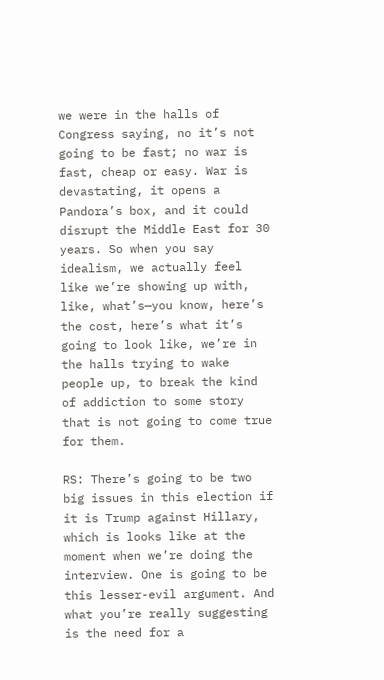we were in the halls of Congress saying, no it’s not going to be fast; no war is fast, cheap or easy. War is devastating, it opens a Pandora’s box, and it could disrupt the Middle East for 30 years. So when you say idealism, we actually feel like we’re showing up with, like, what’s—you know, here’s the cost, here’s what it’s going to look like, we’re in the halls trying to wake people up, to break the kind of addiction to some story that is not going to come true for them.

RS: There’s going to be two big issues in this election if it is Trump against Hillary, which is looks like at the moment when we’re doing the interview. One is going to be this lesser-evil argument. And what you’re really suggesting is the need for a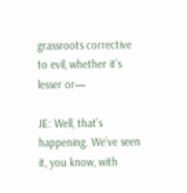grassroots corrective to evil, whether it’s lesser or—

JE: Well, that’s happening. We’ve seen it, you know, with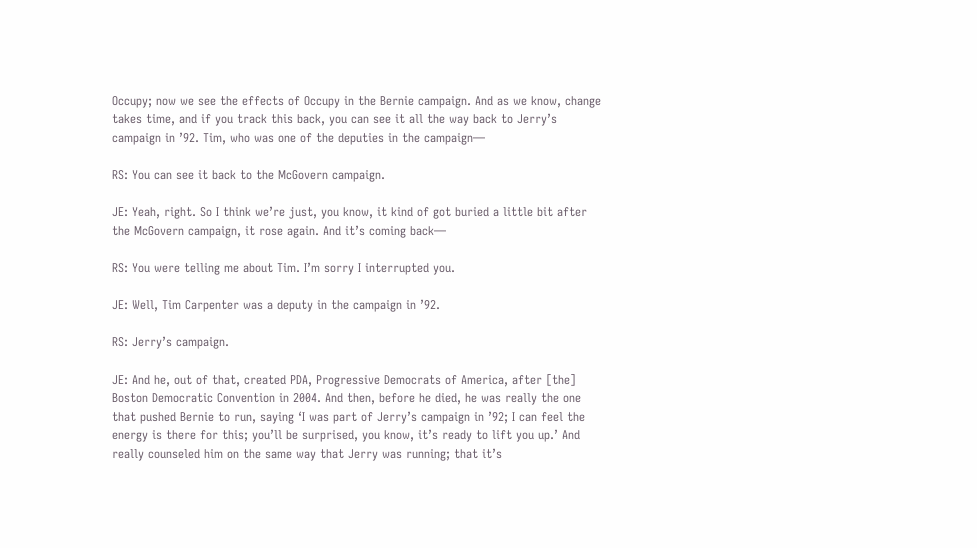Occupy; now we see the effects of Occupy in the Bernie campaign. And as we know, change takes time, and if you track this back, you can see it all the way back to Jerry’s campaign in ’92. Tim, who was one of the deputies in the campaign—

RS: You can see it back to the McGovern campaign.

JE: Yeah, right. So I think we’re just, you know, it kind of got buried a little bit after the McGovern campaign, it rose again. And it’s coming back—

RS: You were telling me about Tim. I’m sorry I interrupted you.

JE: Well, Tim Carpenter was a deputy in the campaign in ’92.

RS: Jerry’s campaign.

JE: And he, out of that, created PDA, Progressive Democrats of America, after [the] Boston Democratic Convention in 2004. And then, before he died, he was really the one that pushed Bernie to run, saying ‘I was part of Jerry’s campaign in ’92; I can feel the energy is there for this; you’ll be surprised, you know, it’s ready to lift you up.’ And really counseled him on the same way that Jerry was running; that it’s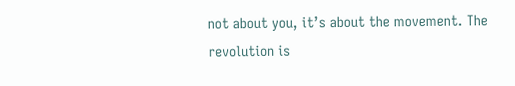not about you, it’s about the movement. The revolution is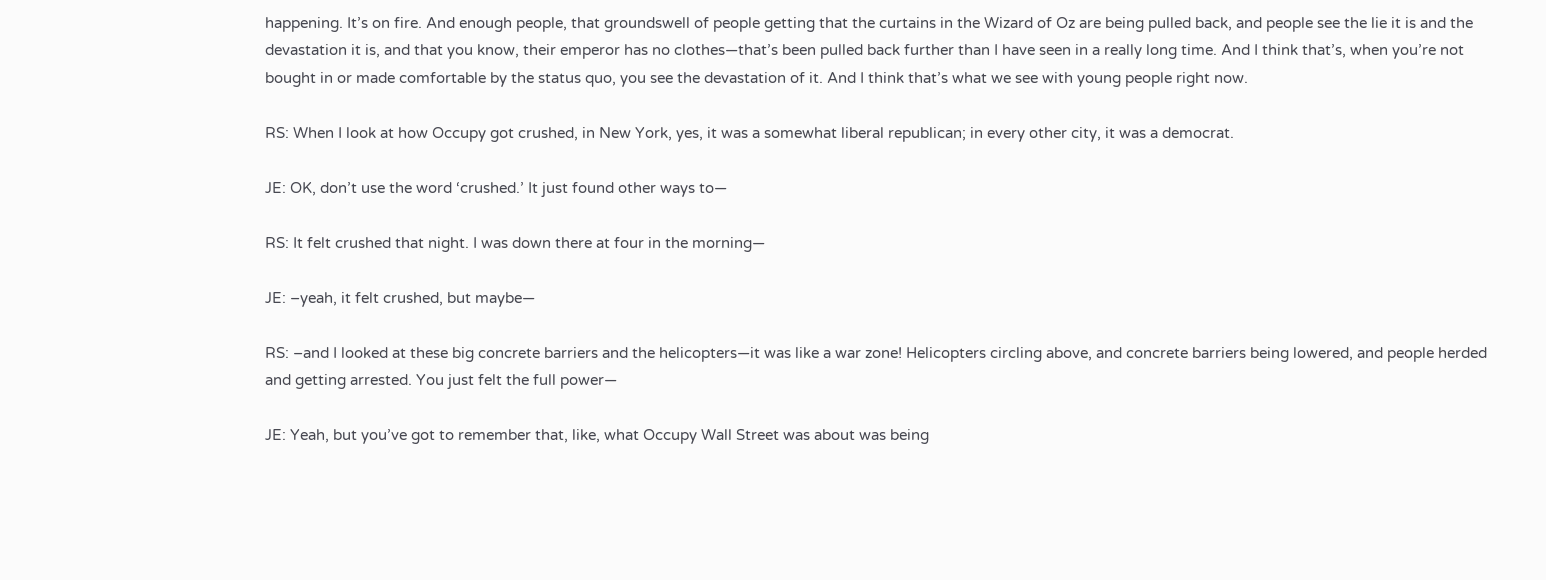happening. It’s on fire. And enough people, that groundswell of people getting that the curtains in the Wizard of Oz are being pulled back, and people see the lie it is and the devastation it is, and that you know, their emperor has no clothes—that’s been pulled back further than I have seen in a really long time. And I think that’s, when you’re not bought in or made comfortable by the status quo, you see the devastation of it. And I think that’s what we see with young people right now.

RS: When I look at how Occupy got crushed, in New York, yes, it was a somewhat liberal republican; in every other city, it was a democrat.

JE: OK, don’t use the word ‘crushed.’ It just found other ways to—

RS: It felt crushed that night. I was down there at four in the morning—

JE: –yeah, it felt crushed, but maybe—

RS: –and I looked at these big concrete barriers and the helicopters—it was like a war zone! Helicopters circling above, and concrete barriers being lowered, and people herded and getting arrested. You just felt the full power—

JE: Yeah, but you’ve got to remember that, like, what Occupy Wall Street was about was being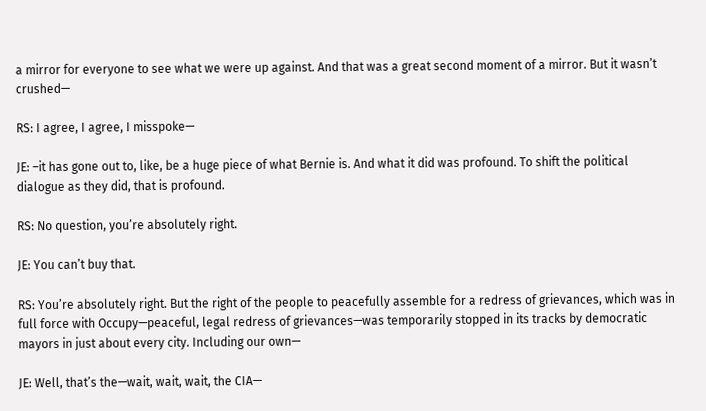a mirror for everyone to see what we were up against. And that was a great second moment of a mirror. But it wasn’t crushed—

RS: I agree, I agree, I misspoke—

JE: –it has gone out to, like, be a huge piece of what Bernie is. And what it did was profound. To shift the political dialogue as they did, that is profound.

RS: No question, you’re absolutely right.

JE: You can’t buy that.

RS: You’re absolutely right. But the right of the people to peacefully assemble for a redress of grievances, which was in full force with Occupy—peaceful, legal redress of grievances—was temporarily stopped in its tracks by democratic mayors in just about every city. Including our own—

JE: Well, that’s the—wait, wait, wait, the CIA—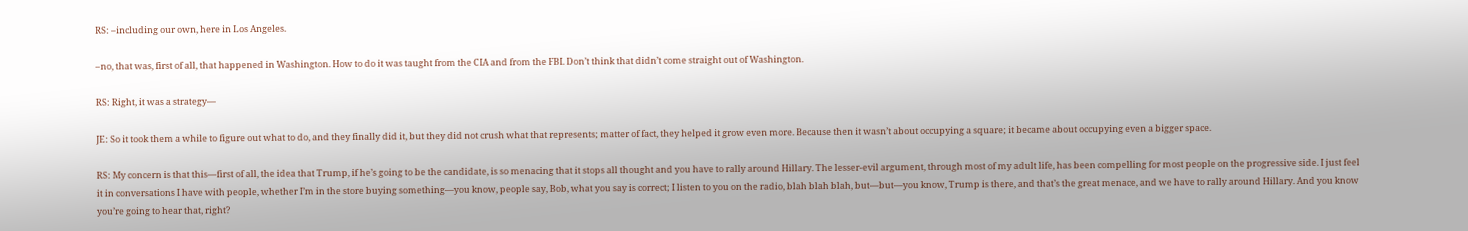RS: –including our own, here in Los Angeles.

–no, that was, first of all, that happened in Washington. How to do it was taught from the CIA and from the FBI. Don’t think that didn’t come straight out of Washington.

RS: Right, it was a strategy—

JE: So it took them a while to figure out what to do, and they finally did it, but they did not crush what that represents; matter of fact, they helped it grow even more. Because then it wasn’t about occupying a square; it became about occupying even a bigger space.

RS: My concern is that this—first of all, the idea that Trump, if he’s going to be the candidate, is so menacing that it stops all thought and you have to rally around Hillary. The lesser-evil argument, through most of my adult life, has been compelling for most people on the progressive side. I just feel it in conversations I have with people, whether I’m in the store buying something—you know, people say, Bob, what you say is correct; I listen to you on the radio, blah blah blah, but—but—you know, Trump is there, and that’s the great menace, and we have to rally around Hillary. And you know you’re going to hear that, right?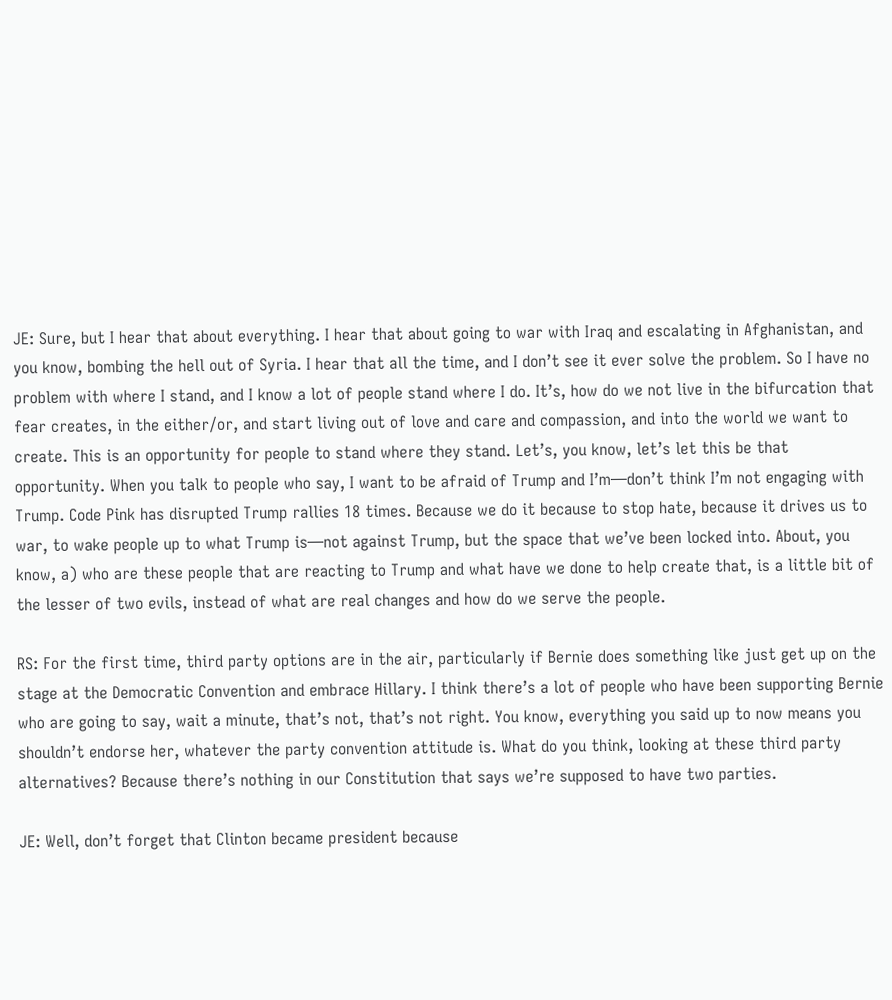JE: Sure, but I hear that about everything. I hear that about going to war with Iraq and escalating in Afghanistan, and you know, bombing the hell out of Syria. I hear that all the time, and I don’t see it ever solve the problem. So I have no problem with where I stand, and I know a lot of people stand where I do. It’s, how do we not live in the bifurcation that fear creates, in the either/or, and start living out of love and care and compassion, and into the world we want to create. This is an opportunity for people to stand where they stand. Let’s, you know, let’s let this be that opportunity. When you talk to people who say, I want to be afraid of Trump and I’m—don’t think I’m not engaging with Trump. Code Pink has disrupted Trump rallies 18 times. Because we do it because to stop hate, because it drives us to war, to wake people up to what Trump is—not against Trump, but the space that we’ve been locked into. About, you know, a) who are these people that are reacting to Trump and what have we done to help create that, is a little bit of the lesser of two evils, instead of what are real changes and how do we serve the people.

RS: For the first time, third party options are in the air, particularly if Bernie does something like just get up on the stage at the Democratic Convention and embrace Hillary. I think there’s a lot of people who have been supporting Bernie who are going to say, wait a minute, that’s not, that’s not right. You know, everything you said up to now means you shouldn’t endorse her, whatever the party convention attitude is. What do you think, looking at these third party alternatives? Because there’s nothing in our Constitution that says we’re supposed to have two parties.

JE: Well, don’t forget that Clinton became president because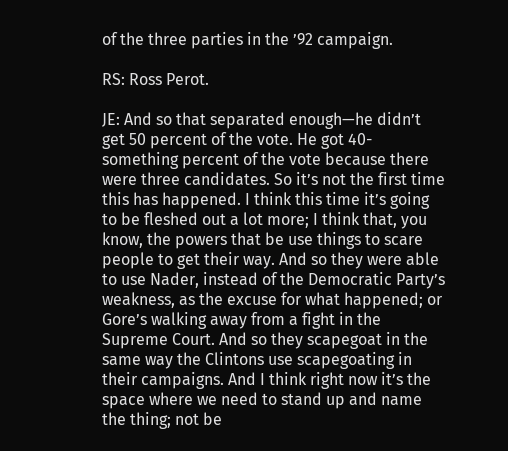of the three parties in the ’92 campaign.

RS: Ross Perot.

JE: And so that separated enough—he didn’t get 50 percent of the vote. He got 40-something percent of the vote because there were three candidates. So it’s not the first time this has happened. I think this time it’s going to be fleshed out a lot more; I think that, you know, the powers that be use things to scare people to get their way. And so they were able to use Nader, instead of the Democratic Party’s weakness, as the excuse for what happened; or Gore’s walking away from a fight in the Supreme Court. And so they scapegoat in the same way the Clintons use scapegoating in their campaigns. And I think right now it’s the space where we need to stand up and name the thing; not be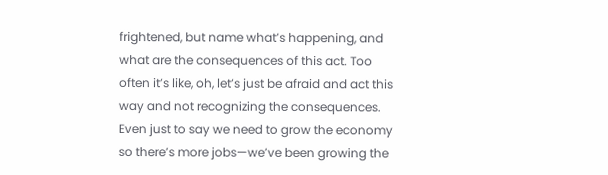frightened, but name what’s happening, and what are the consequences of this act. Too often it’s like, oh, let’s just be afraid and act this way and not recognizing the consequences. Even just to say we need to grow the economy so there’s more jobs—we’ve been growing the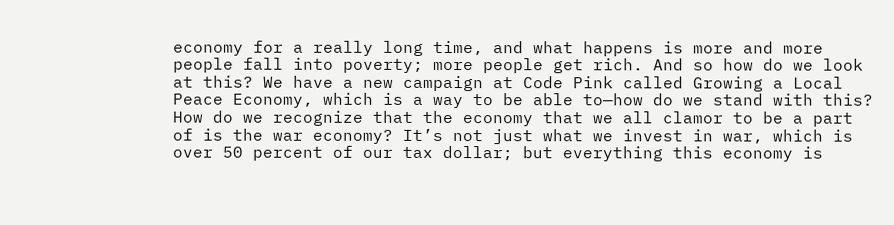economy for a really long time, and what happens is more and more people fall into poverty; more people get rich. And so how do we look at this? We have a new campaign at Code Pink called Growing a Local Peace Economy, which is a way to be able to—how do we stand with this? How do we recognize that the economy that we all clamor to be a part of is the war economy? It’s not just what we invest in war, which is over 50 percent of our tax dollar; but everything this economy is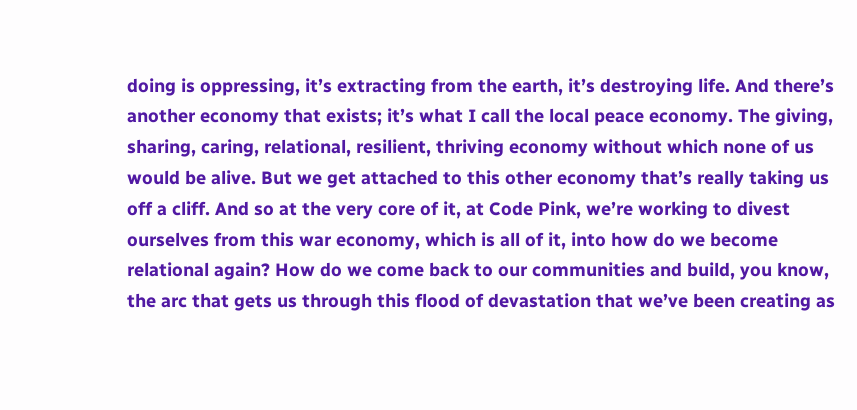doing is oppressing, it’s extracting from the earth, it’s destroying life. And there’s another economy that exists; it’s what I call the local peace economy. The giving, sharing, caring, relational, resilient, thriving economy without which none of us would be alive. But we get attached to this other economy that’s really taking us off a cliff. And so at the very core of it, at Code Pink, we’re working to divest ourselves from this war economy, which is all of it, into how do we become relational again? How do we come back to our communities and build, you know, the arc that gets us through this flood of devastation that we’ve been creating as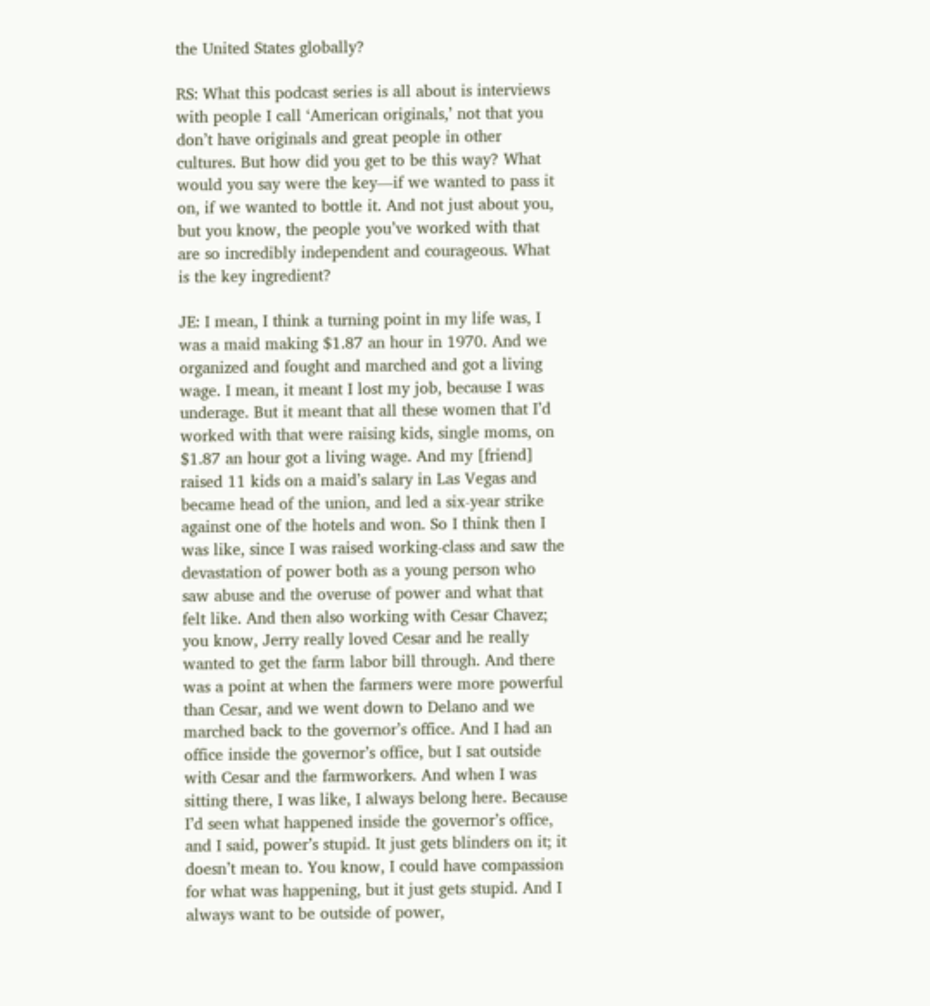the United States globally?

RS: What this podcast series is all about is interviews with people I call ‘American originals,’ not that you don’t have originals and great people in other cultures. But how did you get to be this way? What would you say were the key—if we wanted to pass it on, if we wanted to bottle it. And not just about you, but you know, the people you’ve worked with that are so incredibly independent and courageous. What is the key ingredient?

JE: I mean, I think a turning point in my life was, I was a maid making $1.87 an hour in 1970. And we organized and fought and marched and got a living wage. I mean, it meant I lost my job, because I was underage. But it meant that all these women that I’d worked with that were raising kids, single moms, on $1.87 an hour got a living wage. And my [friend] raised 11 kids on a maid’s salary in Las Vegas and became head of the union, and led a six-year strike against one of the hotels and won. So I think then I was like, since I was raised working-class and saw the devastation of power both as a young person who saw abuse and the overuse of power and what that felt like. And then also working with Cesar Chavez; you know, Jerry really loved Cesar and he really wanted to get the farm labor bill through. And there was a point at when the farmers were more powerful than Cesar, and we went down to Delano and we marched back to the governor’s office. And I had an office inside the governor’s office, but I sat outside with Cesar and the farmworkers. And when I was sitting there, I was like, I always belong here. Because I’d seen what happened inside the governor’s office, and I said, power’s stupid. It just gets blinders on it; it doesn’t mean to. You know, I could have compassion for what was happening, but it just gets stupid. And I always want to be outside of power,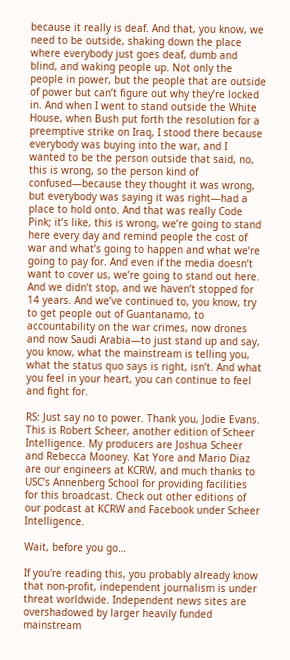because it really is deaf. And that, you know, we need to be outside, shaking down the place where everybody just goes deaf, dumb and blind, and waking people up. Not only the people in power, but the people that are outside of power but can’t figure out why they’re locked in. And when I went to stand outside the White House, when Bush put forth the resolution for a preemptive strike on Iraq, I stood there because everybody was buying into the war, and I wanted to be the person outside that said, no, this is wrong, so the person kind of confused—because they thought it was wrong, but everybody was saying it was right—had a place to hold onto. And that was really Code Pink; it’s like, this is wrong, we’re going to stand here every day and remind people the cost of war and what’s going to happen and what we’re going to pay for. And even if the media doesn’t want to cover us, we’re going to stand out here. And we didn’t stop, and we haven’t stopped for 14 years. And we’ve continued to, you know, try to get people out of Guantanamo, to accountability on the war crimes, now drones and now Saudi Arabia—to just stand up and say, you know, what the mainstream is telling you, what the status quo says is right, isn’t. And what you feel in your heart, you can continue to feel and fight for.

RS: Just say no to power. Thank you, Jodie Evans. This is Robert Scheer, another edition of Scheer Intelligence. My producers are Joshua Scheer and Rebecca Mooney. Kat Yore and Mario Diaz are our engineers at KCRW, and much thanks to USC’s Annenberg School for providing facilities for this broadcast. Check out other editions of our podcast at KCRW and Facebook under Scheer Intelligence.

Wait, before you go…

If you're reading this, you probably already know that non-profit, independent journalism is under threat worldwide. Independent news sites are overshadowed by larger heavily funded mainstream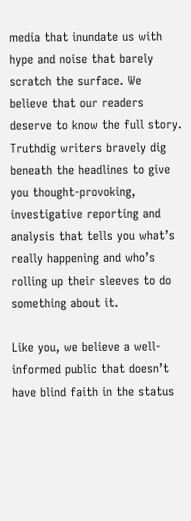media that inundate us with hype and noise that barely scratch the surface. We believe that our readers deserve to know the full story. Truthdig writers bravely dig beneath the headlines to give you thought-provoking, investigative reporting and analysis that tells you what’s really happening and who’s rolling up their sleeves to do something about it.

Like you, we believe a well-informed public that doesn’t have blind faith in the status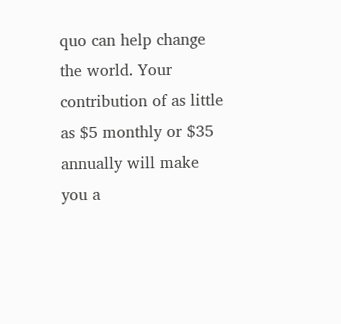quo can help change the world. Your contribution of as little as $5 monthly or $35 annually will make you a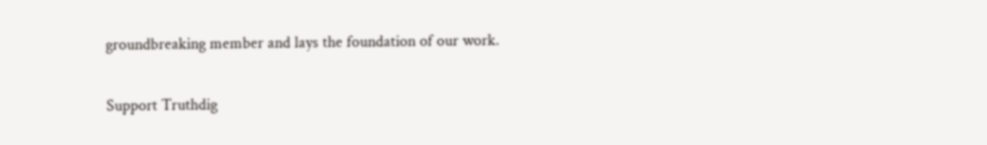groundbreaking member and lays the foundation of our work.

Support Truthdig